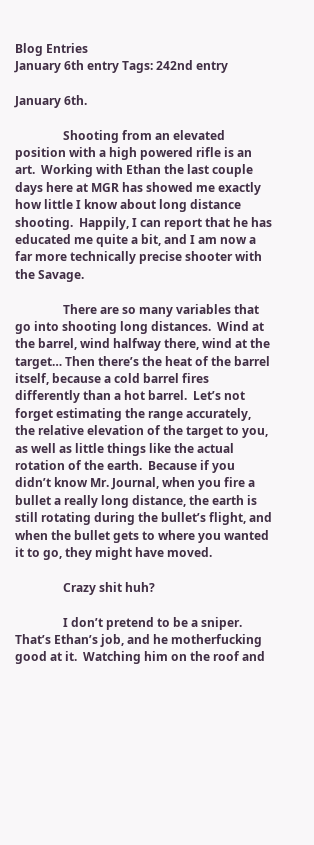Blog Entries
January 6th entry Tags: 242nd entry

January 6th.

                Shooting from an elevated position with a high powered rifle is an art.  Working with Ethan the last couple days here at MGR has showed me exactly how little I know about long distance shooting.  Happily, I can report that he has educated me quite a bit, and I am now a far more technically precise shooter with the Savage.

                There are so many variables that go into shooting long distances.  Wind at the barrel, wind halfway there, wind at the target… Then there’s the heat of the barrel itself, because a cold barrel fires differently than a hot barrel.  Let’s not forget estimating the range accurately, the relative elevation of the target to you, as well as little things like the actual rotation of the earth.  Because if you didn’t know Mr. Journal, when you fire a bullet a really long distance, the earth is still rotating during the bullet’s flight, and when the bullet gets to where you wanted it to go, they might have moved.

                Crazy shit huh?

                I don’t pretend to be a sniper.  That’s Ethan’s job, and he motherfucking good at it.  Watching him on the roof and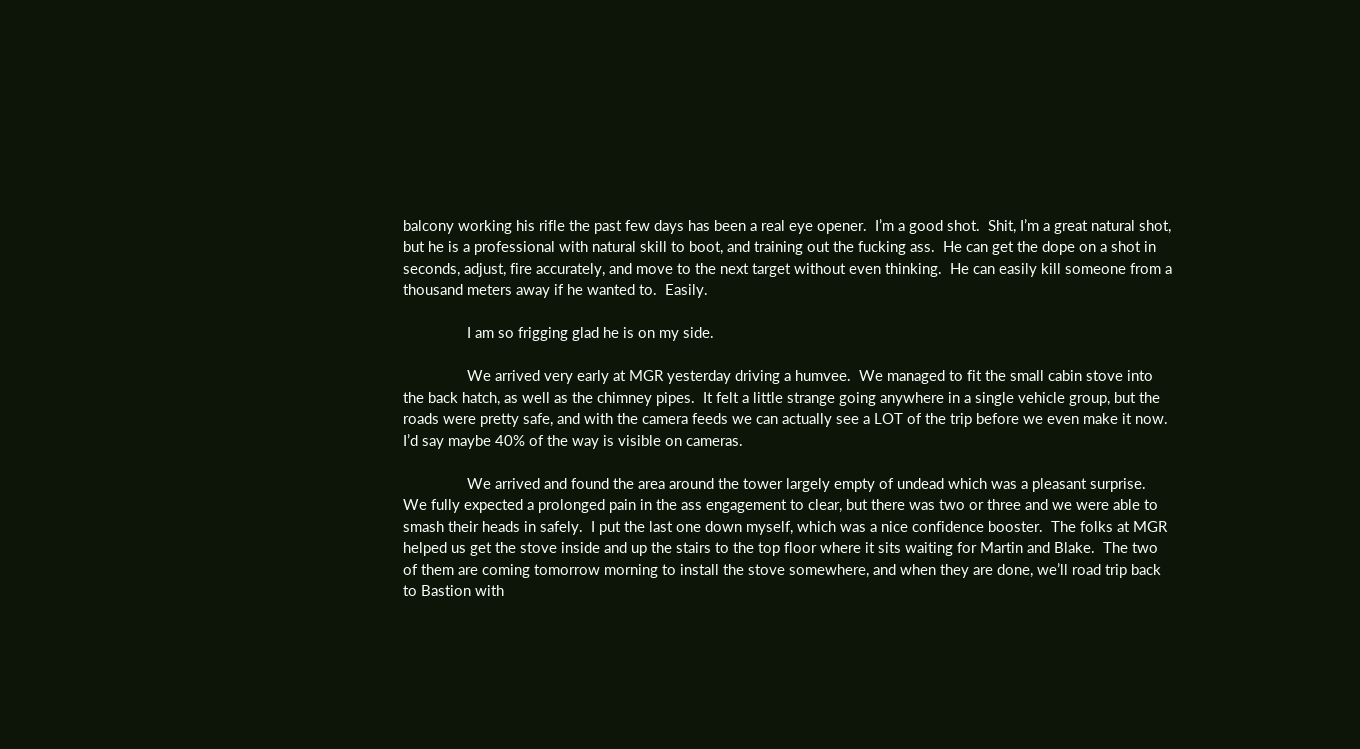balcony working his rifle the past few days has been a real eye opener.  I’m a good shot.  Shit, I’m a great natural shot, but he is a professional with natural skill to boot, and training out the fucking ass.  He can get the dope on a shot in seconds, adjust, fire accurately, and move to the next target without even thinking.  He can easily kill someone from a thousand meters away if he wanted to.  Easily.

                I am so frigging glad he is on my side.

                We arrived very early at MGR yesterday driving a humvee.  We managed to fit the small cabin stove into the back hatch, as well as the chimney pipes.  It felt a little strange going anywhere in a single vehicle group, but the roads were pretty safe, and with the camera feeds we can actually see a LOT of the trip before we even make it now.  I’d say maybe 40% of the way is visible on cameras.

                We arrived and found the area around the tower largely empty of undead which was a pleasant surprise.  We fully expected a prolonged pain in the ass engagement to clear, but there was two or three and we were able to smash their heads in safely.  I put the last one down myself, which was a nice confidence booster.  The folks at MGR helped us get the stove inside and up the stairs to the top floor where it sits waiting for Martin and Blake.  The two of them are coming tomorrow morning to install the stove somewhere, and when they are done, we’ll road trip back to Bastion with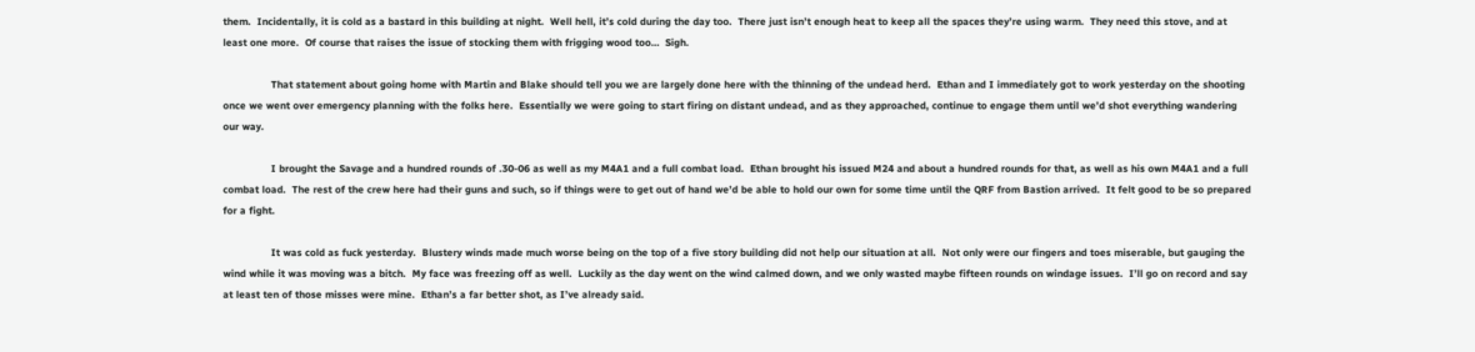them.  Incidentally, it is cold as a bastard in this building at night.  Well hell, it’s cold during the day too.  There just isn’t enough heat to keep all the spaces they’re using warm.  They need this stove, and at least one more.  Of course that raises the issue of stocking them with frigging wood too…  Sigh.

                That statement about going home with Martin and Blake should tell you we are largely done here with the thinning of the undead herd.  Ethan and I immediately got to work yesterday on the shooting once we went over emergency planning with the folks here.  Essentially we were going to start firing on distant undead, and as they approached, continue to engage them until we’d shot everything wandering our way.

                I brought the Savage and a hundred rounds of .30-06 as well as my M4A1 and a full combat load.  Ethan brought his issued M24 and about a hundred rounds for that, as well as his own M4A1 and a full combat load.  The rest of the crew here had their guns and such, so if things were to get out of hand we’d be able to hold our own for some time until the QRF from Bastion arrived.  It felt good to be so prepared for a fight.

                It was cold as fuck yesterday.  Blustery winds made much worse being on the top of a five story building did not help our situation at all.  Not only were our fingers and toes miserable, but gauging the wind while it was moving was a bitch.  My face was freezing off as well.  Luckily as the day went on the wind calmed down, and we only wasted maybe fifteen rounds on windage issues.  I’ll go on record and say at least ten of those misses were mine.  Ethan’s a far better shot, as I’ve already said.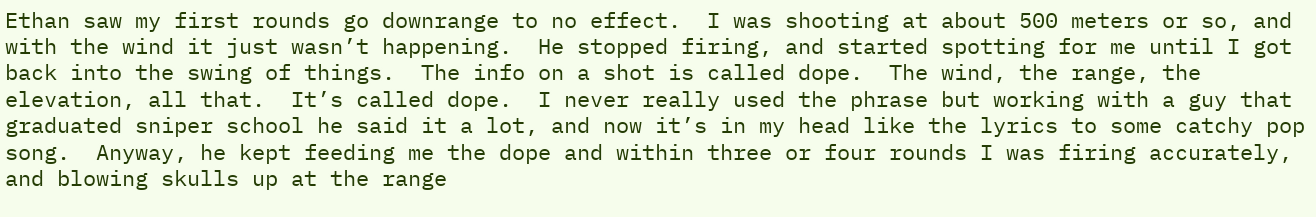Ethan saw my first rounds go downrange to no effect.  I was shooting at about 500 meters or so, and with the wind it just wasn’t happening.  He stopped firing, and started spotting for me until I got back into the swing of things.  The info on a shot is called dope.  The wind, the range, the elevation, all that.  It’s called dope.  I never really used the phrase but working with a guy that graduated sniper school he said it a lot, and now it’s in my head like the lyrics to some catchy pop song.  Anyway, he kept feeding me the dope and within three or four rounds I was firing accurately, and blowing skulls up at the range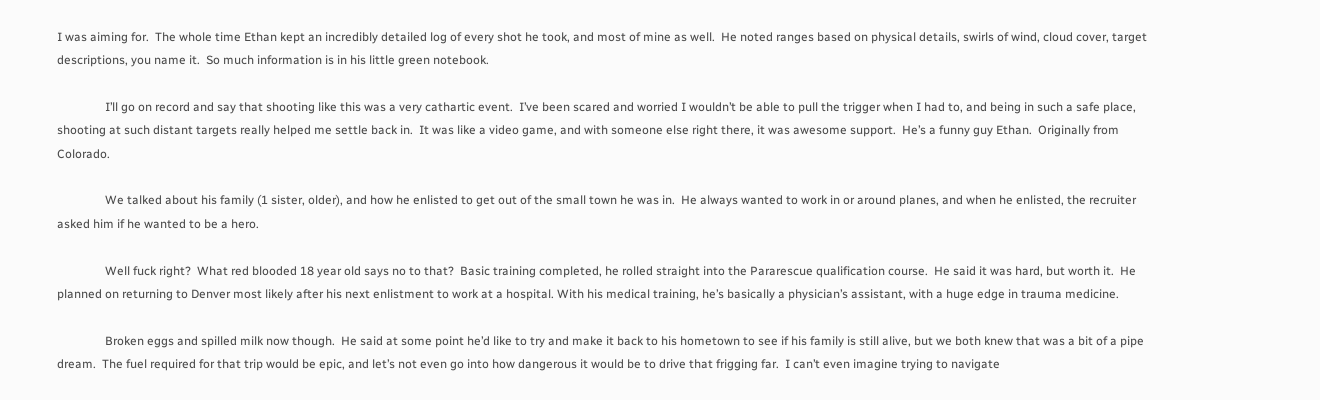I was aiming for.  The whole time Ethan kept an incredibly detailed log of every shot he took, and most of mine as well.  He noted ranges based on physical details, swirls of wind, cloud cover, target descriptions, you name it.  So much information is in his little green notebook.

                I’ll go on record and say that shooting like this was a very cathartic event.  I’ve been scared and worried I wouldn’t be able to pull the trigger when I had to, and being in such a safe place, shooting at such distant targets really helped me settle back in.  It was like a video game, and with someone else right there, it was awesome support.  He’s a funny guy Ethan.  Originally from Colorado.

                We talked about his family (1 sister, older), and how he enlisted to get out of the small town he was in.  He always wanted to work in or around planes, and when he enlisted, the recruiter asked him if he wanted to be a hero.

                Well fuck right?  What red blooded 18 year old says no to that?  Basic training completed, he rolled straight into the Pararescue qualification course.  He said it was hard, but worth it.  He planned on returning to Denver most likely after his next enlistment to work at a hospital. With his medical training, he’s basically a physician’s assistant, with a huge edge in trauma medicine.

                Broken eggs and spilled milk now though.  He said at some point he’d like to try and make it back to his hometown to see if his family is still alive, but we both knew that was a bit of a pipe dream.  The fuel required for that trip would be epic, and let’s not even go into how dangerous it would be to drive that frigging far.  I can’t even imagine trying to navigate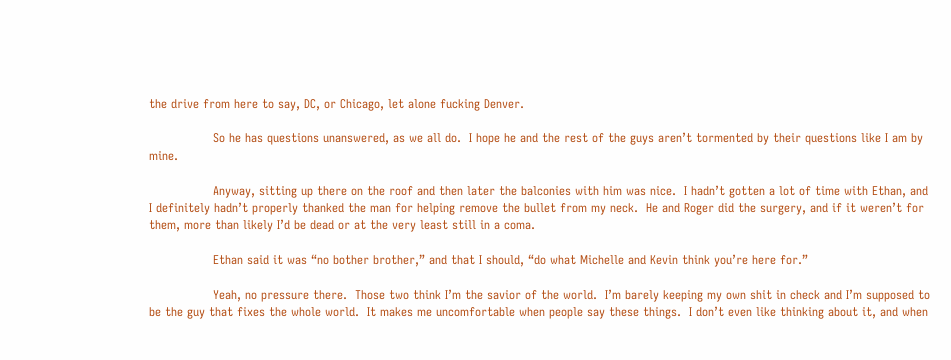the drive from here to say, DC, or Chicago, let alone fucking Denver.

                So he has questions unanswered, as we all do.  I hope he and the rest of the guys aren’t tormented by their questions like I am by mine.

                Anyway, sitting up there on the roof and then later the balconies with him was nice.  I hadn’t gotten a lot of time with Ethan, and I definitely hadn’t properly thanked the man for helping remove the bullet from my neck.  He and Roger did the surgery, and if it weren’t for them, more than likely I’d be dead or at the very least still in a coma.

                Ethan said it was “no bother brother,” and that I should, “do what Michelle and Kevin think you’re here for.”

                Yeah, no pressure there.  Those two think I’m the savior of the world.  I’m barely keeping my own shit in check and I’m supposed to be the guy that fixes the whole world.  It makes me uncomfortable when people say these things.  I don’t even like thinking about it, and when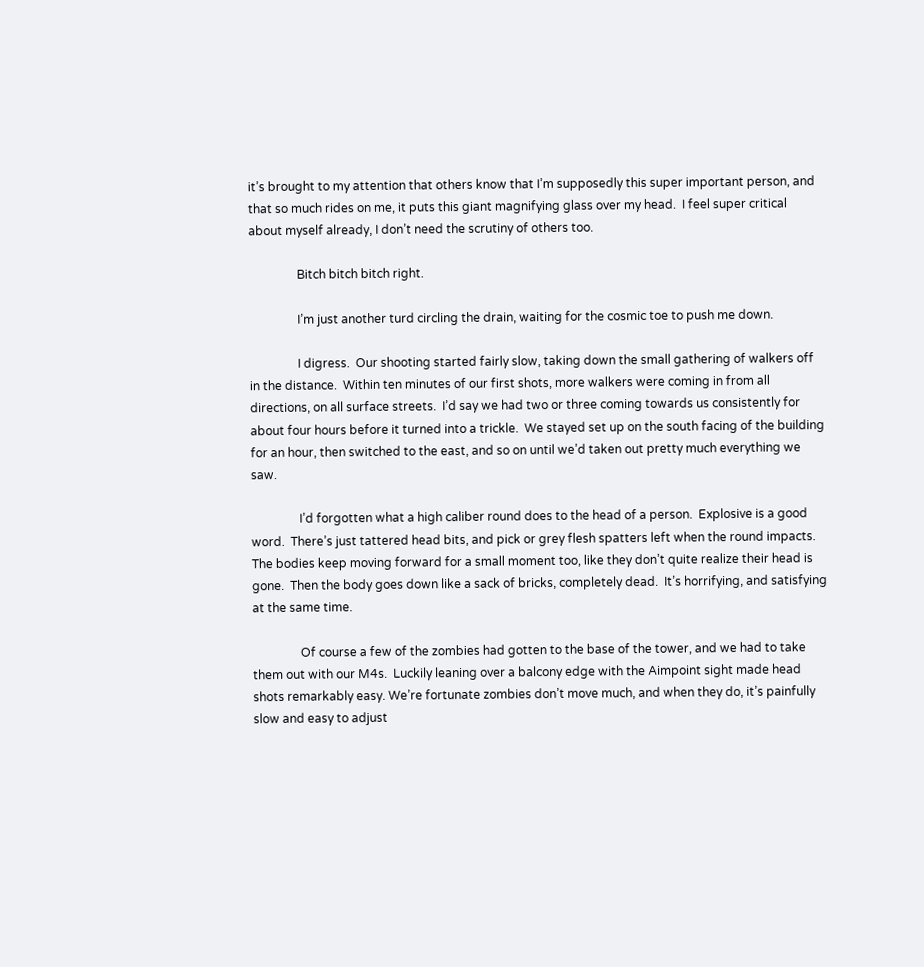it’s brought to my attention that others know that I’m supposedly this super important person, and that so much rides on me, it puts this giant magnifying glass over my head.  I feel super critical about myself already, I don’t need the scrutiny of others too.

                Bitch bitch bitch right.

                I’m just another turd circling the drain, waiting for the cosmic toe to push me down.

                I digress.  Our shooting started fairly slow, taking down the small gathering of walkers off in the distance.  Within ten minutes of our first shots, more walkers were coming in from all directions, on all surface streets.  I’d say we had two or three coming towards us consistently for about four hours before it turned into a trickle.  We stayed set up on the south facing of the building for an hour, then switched to the east, and so on until we’d taken out pretty much everything we saw.

                I’d forgotten what a high caliber round does to the head of a person.  Explosive is a good word.  There’s just tattered head bits, and pick or grey flesh spatters left when the round impacts.  The bodies keep moving forward for a small moment too, like they don’t quite realize their head is gone.  Then the body goes down like a sack of bricks, completely dead.  It’s horrifying, and satisfying at the same time.

                Of course a few of the zombies had gotten to the base of the tower, and we had to take them out with our M4s.  Luckily leaning over a balcony edge with the Aimpoint sight made head shots remarkably easy. We’re fortunate zombies don’t move much, and when they do, it’s painfully slow and easy to adjust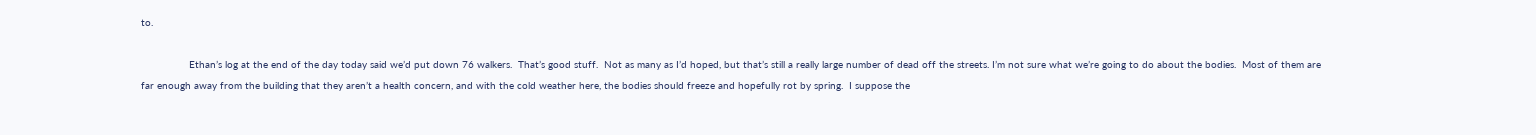to.

                Ethan’s log at the end of the day today said we’d put down 76 walkers.  That’s good stuff.  Not as many as I’d hoped, but that’s still a really large number of dead off the streets. I’m not sure what we’re going to do about the bodies.  Most of them are far enough away from the building that they aren’t a health concern, and with the cold weather here, the bodies should freeze and hopefully rot by spring.  I suppose the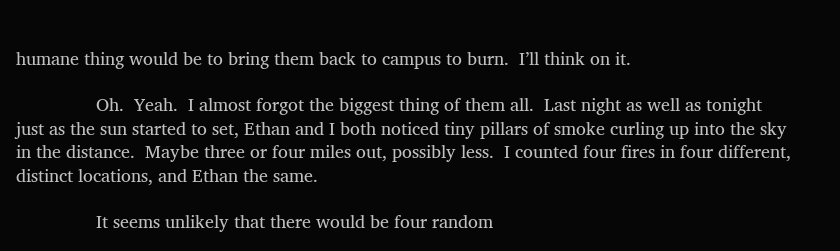humane thing would be to bring them back to campus to burn.  I’ll think on it.

                Oh.  Yeah.  I almost forgot the biggest thing of them all.  Last night as well as tonight just as the sun started to set, Ethan and I both noticed tiny pillars of smoke curling up into the sky in the distance.  Maybe three or four miles out, possibly less.  I counted four fires in four different, distinct locations, and Ethan the same.

                It seems unlikely that there would be four random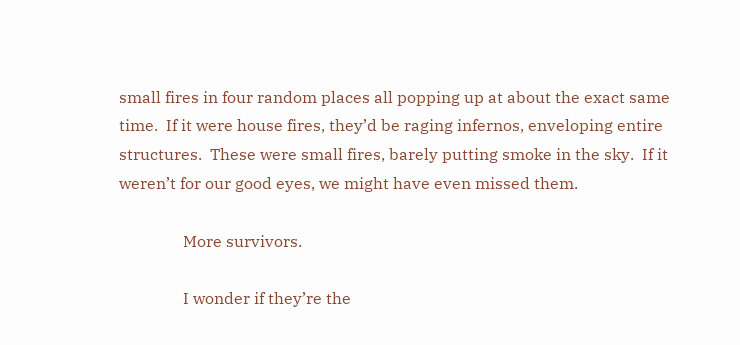small fires in four random places all popping up at about the exact same time.  If it were house fires, they’d be raging infernos, enveloping entire structures.  These were small fires, barely putting smoke in the sky.  If it weren’t for our good eyes, we might have even missed them.

                More survivors.

                I wonder if they’re the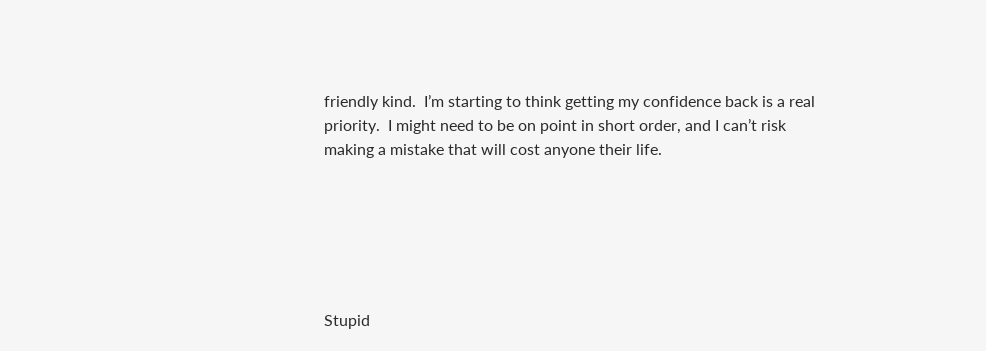friendly kind.  I’m starting to think getting my confidence back is a real priority.  I might need to be on point in short order, and I can’t risk making a mistake that will cost anyone their life.






Stupid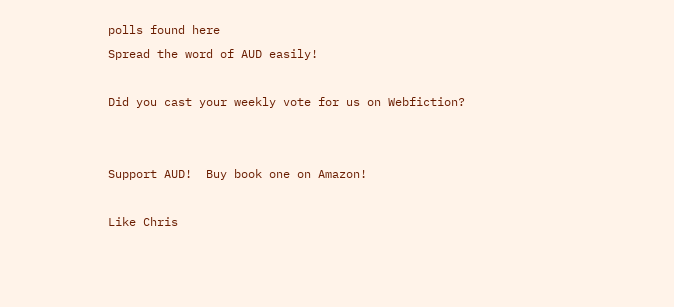polls found here
Spread the word of AUD easily!

Did you cast your weekly vote for us on Webfiction?


Support AUD!  Buy book one on Amazon!

Like Chris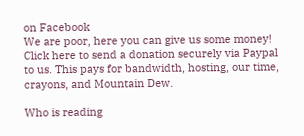on Facebook
We are poor, here you can give us some money!
Click here to send a donation securely via Paypal to us. This pays for bandwidth, hosting, our time, crayons, and Mountain Dew.

Who is reading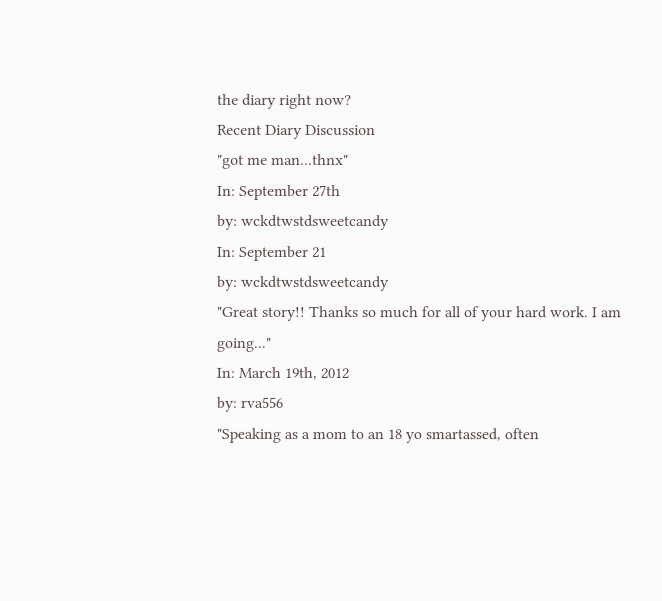the diary right now?
Recent Diary Discussion
"got me man...thnx"
In: September 27th
by: wckdtwstdsweetcandy
In: September 21
by: wckdtwstdsweetcandy
"Great story!! Thanks so much for all of your hard work. I am going..."
In: March 19th, 2012
by: rva556
"Speaking as a mom to an 18 yo smartassed, often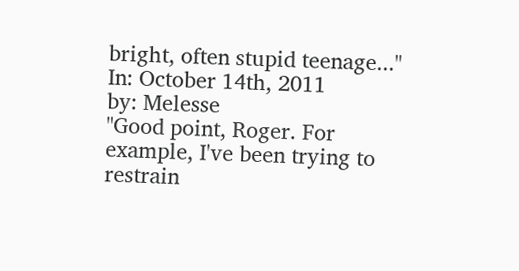bright, often stupid teenage..."
In: October 14th, 2011
by: Melesse
"Good point, Roger. For example, I've been trying to restrain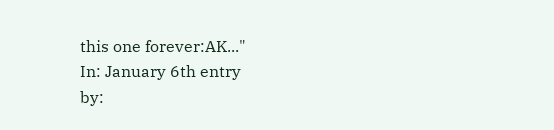this one forever:AK..."
In: January 6th entry
by: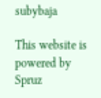subybaja

This website is powered by Spruz